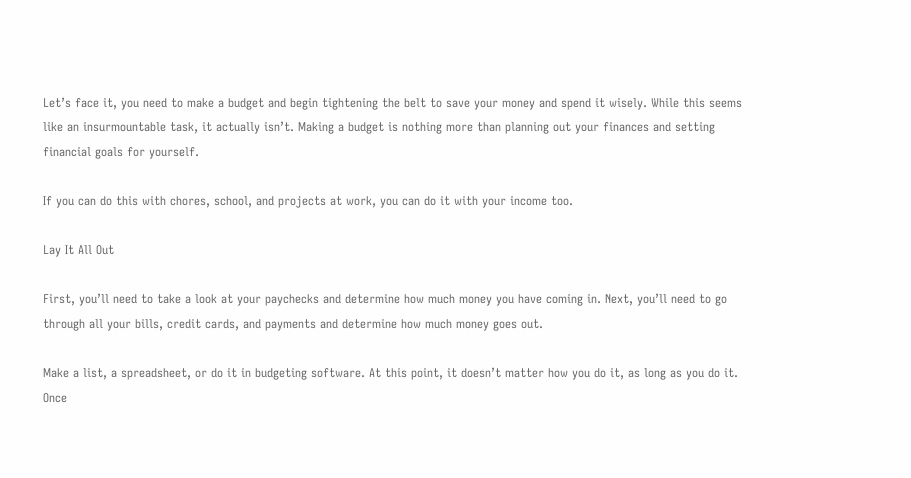Let’s face it, you need to make a budget and begin tightening the belt to save your money and spend it wisely. While this seems like an insurmountable task, it actually isn’t. Making a budget is nothing more than planning out your finances and setting financial goals for yourself.

If you can do this with chores, school, and projects at work, you can do it with your income too.

Lay It All Out

First, you’ll need to take a look at your paychecks and determine how much money you have coming in. Next, you’ll need to go through all your bills, credit cards, and payments and determine how much money goes out.

Make a list, a spreadsheet, or do it in budgeting software. At this point, it doesn’t matter how you do it, as long as you do it. Once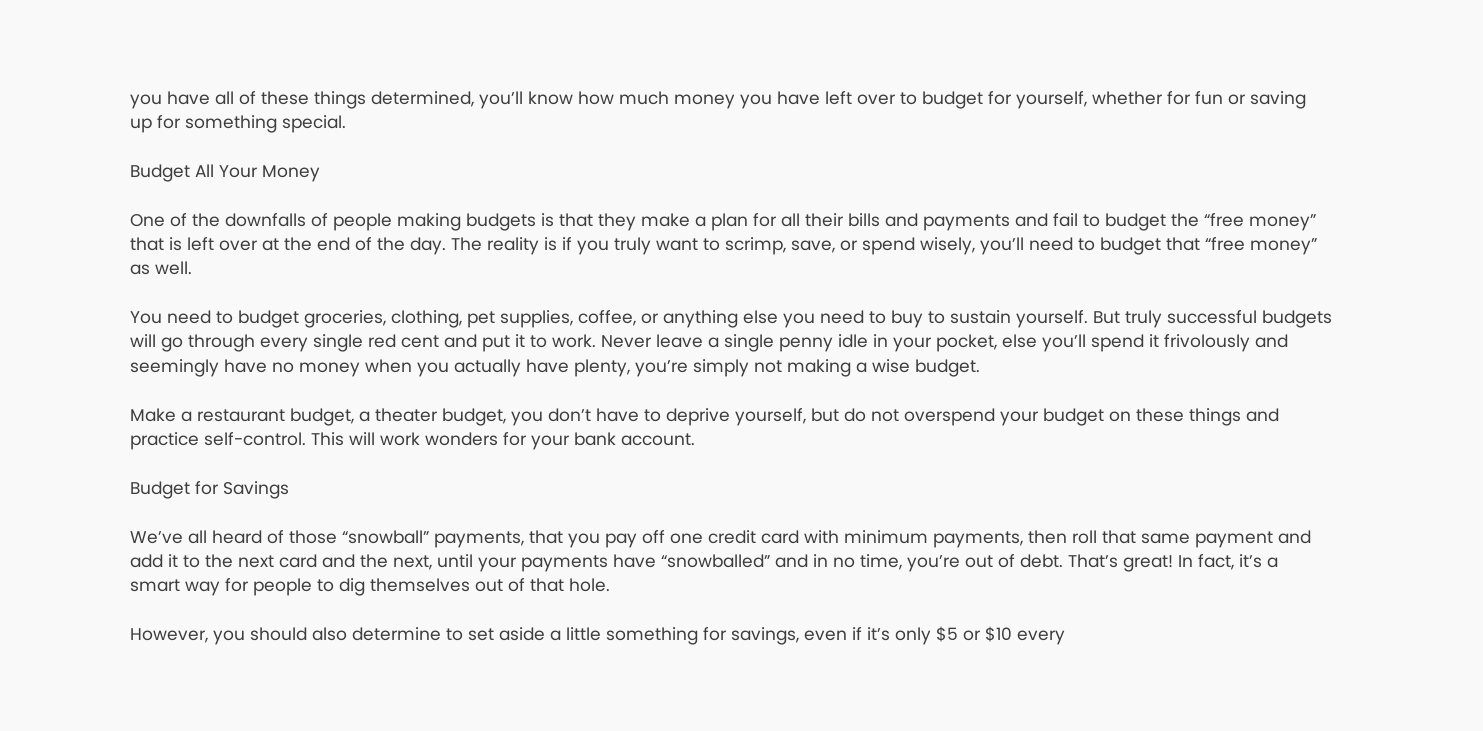you have all of these things determined, you’ll know how much money you have left over to budget for yourself, whether for fun or saving up for something special.

Budget All Your Money

One of the downfalls of people making budgets is that they make a plan for all their bills and payments and fail to budget the “free money” that is left over at the end of the day. The reality is if you truly want to scrimp, save, or spend wisely, you’ll need to budget that “free money” as well.

You need to budget groceries, clothing, pet supplies, coffee, or anything else you need to buy to sustain yourself. But truly successful budgets will go through every single red cent and put it to work. Never leave a single penny idle in your pocket, else you’ll spend it frivolously and seemingly have no money when you actually have plenty, you’re simply not making a wise budget.

Make a restaurant budget, a theater budget, you don’t have to deprive yourself, but do not overspend your budget on these things and practice self-control. This will work wonders for your bank account.

Budget for Savings

We’ve all heard of those “snowball” payments, that you pay off one credit card with minimum payments, then roll that same payment and add it to the next card and the next, until your payments have “snowballed” and in no time, you’re out of debt. That’s great! In fact, it’s a smart way for people to dig themselves out of that hole.

However, you should also determine to set aside a little something for savings, even if it’s only $5 or $10 every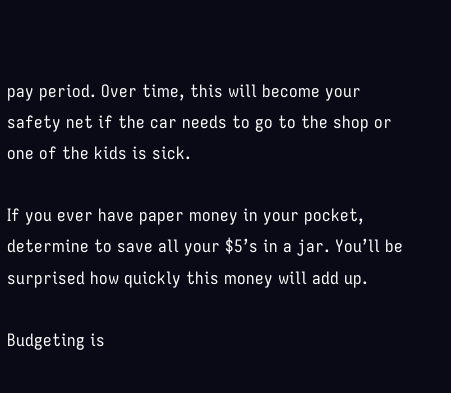pay period. Over time, this will become your safety net if the car needs to go to the shop or one of the kids is sick.

If you ever have paper money in your pocket, determine to save all your $5’s in a jar. You’ll be surprised how quickly this money will add up.

Budgeting is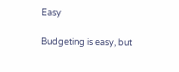Easy

Budgeting is easy, but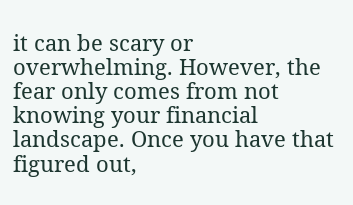it can be scary or overwhelming. However, the fear only comes from not knowing your financial landscape. Once you have that figured out,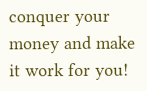conquer your money and make it work for you!